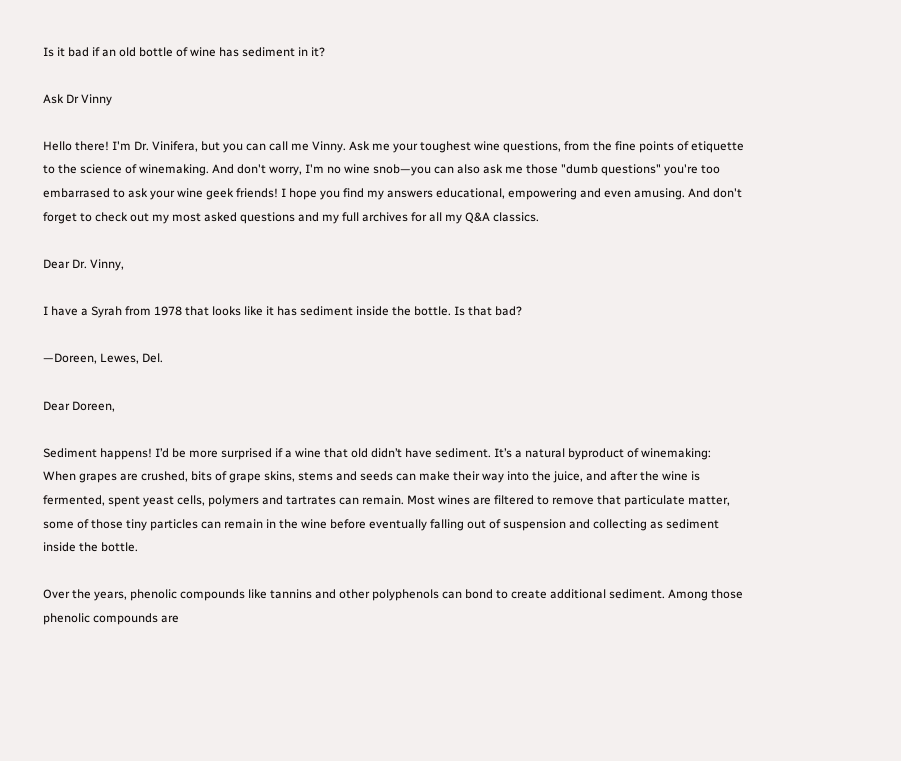Is it bad if an old bottle of wine has sediment in it?

Ask Dr Vinny

Hello there! I'm Dr. Vinifera, but you can call me Vinny. Ask me your toughest wine questions, from the fine points of etiquette to the science of winemaking. And don't worry, I'm no wine snob—you can also ask me those "dumb questions" you're too embarrased to ask your wine geek friends! I hope you find my answers educational, empowering and even amusing. And don't forget to check out my most asked questions and my full archives for all my Q&A classics.

Dear Dr. Vinny,

I have a Syrah from 1978 that looks like it has sediment inside the bottle. Is that bad?

—Doreen, Lewes, Del.

Dear Doreen,

Sediment happens! I’d be more surprised if a wine that old didn’t have sediment. It’s a natural byproduct of winemaking: When grapes are crushed, bits of grape skins, stems and seeds can make their way into the juice, and after the wine is fermented, spent yeast cells, polymers and tartrates can remain. Most wines are filtered to remove that particulate matter, some of those tiny particles can remain in the wine before eventually falling out of suspension and collecting as sediment inside the bottle.

Over the years, phenolic compounds like tannins and other polyphenols can bond to create additional sediment. Among those phenolic compounds are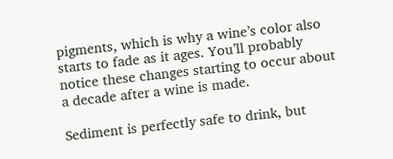pigments, which is why a wine’s color also starts to fade as it ages. You’ll probably notice these changes starting to occur about a decade after a wine is made.

Sediment is perfectly safe to drink, but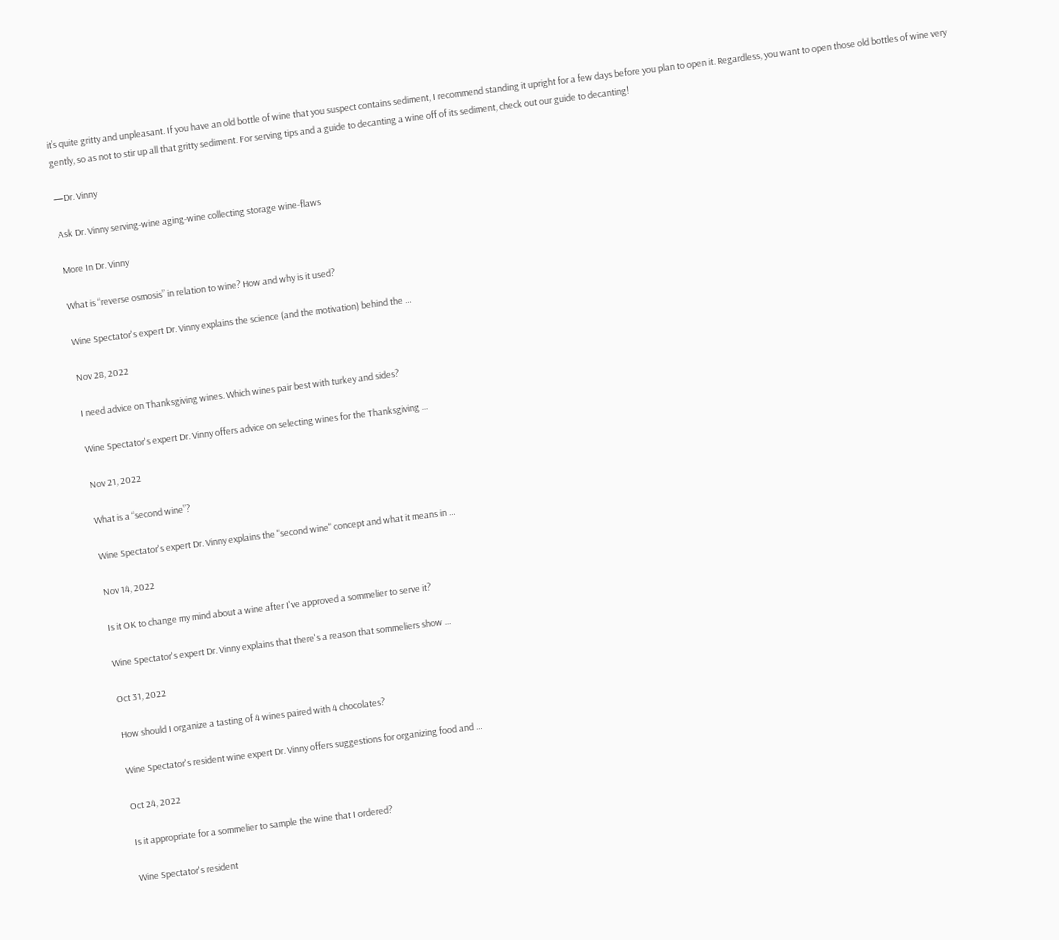it’s quite gritty and unpleasant. If you have an old bottle of wine that you suspect contains sediment, I recommend standing it upright for a few days before you plan to open it. Regardless, you want to open those old bottles of wine very gently, so as not to stir up all that gritty sediment. For serving tips and a guide to decanting a wine off of its sediment, check out our guide to decanting!

—Dr. Vinny

Ask Dr. Vinny serving-wine aging-wine collecting storage wine-flaws

More In Dr. Vinny

What is “reverse osmosis” in relation to wine? How and why is it used?

Wine Spectator's expert Dr. Vinny explains the science (and the motivation) behind the …

Nov 28, 2022

I need advice on Thanksgiving wines. Which wines pair best with turkey and sides?

Wine Spectator's expert Dr. Vinny offers advice on selecting wines for the Thanksgiving …

Nov 21, 2022

What is a “second wine”?

Wine Spectator's expert Dr. Vinny explains the "second wine" concept and what it means in …

Nov 14, 2022

Is it OK to change my mind about a wine after I've approved a sommelier to serve it?

Wine Spectator's expert Dr. Vinny explains that there's a reason that sommeliers show …

Oct 31, 2022

How should I organize a tasting of 4 wines paired with 4 chocolates?

Wine Spectator's resident wine expert Dr. Vinny offers suggestions for organizing food and …

Oct 24, 2022

Is it appropriate for a sommelier to sample the wine that I ordered?

Wine Spectator's resident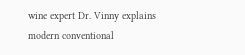wine expert Dr. Vinny explains modern conventional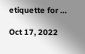etiquette for …

Oct 17, 2022